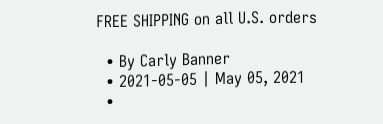FREE SHIPPING on all U.S. orders

  • By Carly Banner
  • 2021-05-05 | May 05, 2021
  •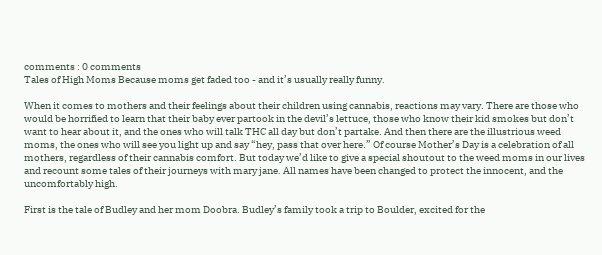comments : 0 comments
Tales of High Moms Because moms get faded too - and it’s usually really funny.

When it comes to mothers and their feelings about their children using cannabis, reactions may vary. There are those who would be horrified to learn that their baby ever partook in the devil’s lettuce, those who know their kid smokes but don’t want to hear about it, and the ones who will talk THC all day but don’t partake. And then there are the illustrious weed moms, the ones who will see you light up and say “hey, pass that over here.” Of course Mother’s Day is a celebration of all mothers, regardless of their cannabis comfort. But today we’d like to give a special shoutout to the weed moms in our lives and recount some tales of their journeys with mary jane. All names have been changed to protect the innocent, and the uncomfortably high.

First is the tale of Budley and her mom Doobra. Budley’s family took a trip to Boulder, excited for the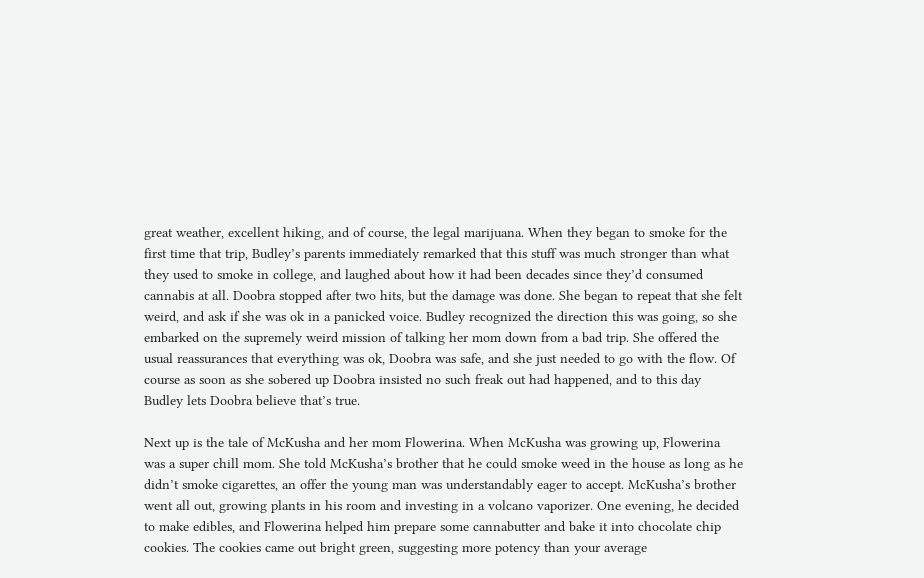great weather, excellent hiking, and of course, the legal marijuana. When they began to smoke for the first time that trip, Budley’s parents immediately remarked that this stuff was much stronger than what they used to smoke in college, and laughed about how it had been decades since they’d consumed cannabis at all. Doobra stopped after two hits, but the damage was done. She began to repeat that she felt weird, and ask if she was ok in a panicked voice. Budley recognized the direction this was going, so she embarked on the supremely weird mission of talking her mom down from a bad trip. She offered the usual reassurances that everything was ok, Doobra was safe, and she just needed to go with the flow. Of course as soon as she sobered up Doobra insisted no such freak out had happened, and to this day Budley lets Doobra believe that’s true.

Next up is the tale of McKusha and her mom Flowerina. When McKusha was growing up, Flowerina was a super chill mom. She told McKusha’s brother that he could smoke weed in the house as long as he didn’t smoke cigarettes, an offer the young man was understandably eager to accept. McKusha’s brother went all out, growing plants in his room and investing in a volcano vaporizer. One evening, he decided to make edibles, and Flowerina helped him prepare some cannabutter and bake it into chocolate chip cookies. The cookies came out bright green, suggesting more potency than your average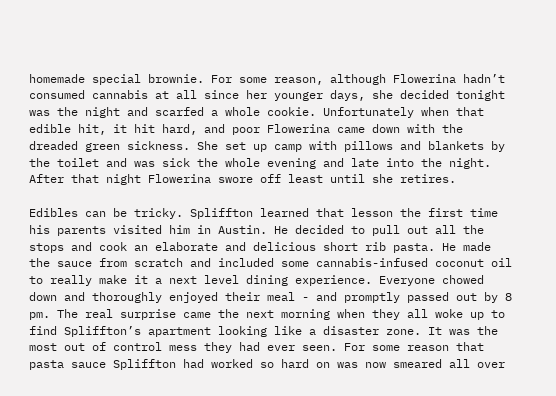homemade special brownie. For some reason, although Flowerina hadn’t consumed cannabis at all since her younger days, she decided tonight was the night and scarfed a whole cookie. Unfortunately when that edible hit, it hit hard, and poor Flowerina came down with the dreaded green sickness. She set up camp with pillows and blankets by the toilet and was sick the whole evening and late into the night. After that night Flowerina swore off least until she retires.

Edibles can be tricky. Spliffton learned that lesson the first time his parents visited him in Austin. He decided to pull out all the stops and cook an elaborate and delicious short rib pasta. He made the sauce from scratch and included some cannabis-infused coconut oil to really make it a next level dining experience. Everyone chowed down and thoroughly enjoyed their meal - and promptly passed out by 8 pm. The real surprise came the next morning when they all woke up to find Spliffton’s apartment looking like a disaster zone. It was the most out of control mess they had ever seen. For some reason that pasta sauce Spliffton had worked so hard on was now smeared all over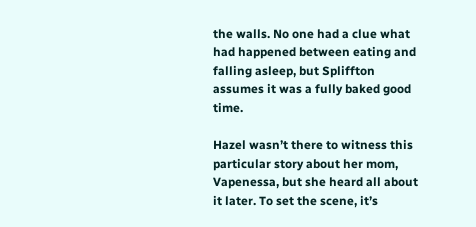the walls. No one had a clue what had happened between eating and falling asleep, but Spliffton assumes it was a fully baked good time.

Hazel wasn’t there to witness this particular story about her mom, Vapenessa, but she heard all about it later. To set the scene, it’s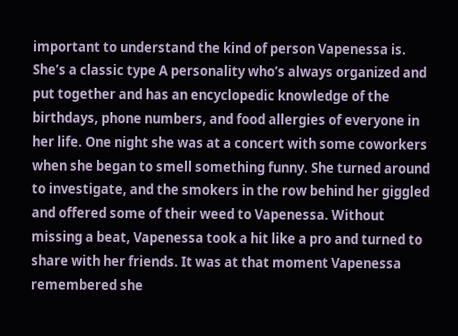important to understand the kind of person Vapenessa is. She’s a classic type A personality who’s always organized and put together and has an encyclopedic knowledge of the birthdays, phone numbers, and food allergies of everyone in her life. One night she was at a concert with some coworkers when she began to smell something funny. She turned around to investigate, and the smokers in the row behind her giggled and offered some of their weed to Vapenessa. Without missing a beat, Vapenessa took a hit like a pro and turned to share with her friends. It was at that moment Vapenessa remembered she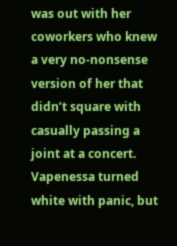was out with her coworkers who knew a very no-nonsense version of her that didn’t square with casually passing a joint at a concert. Vapenessa turned white with panic, but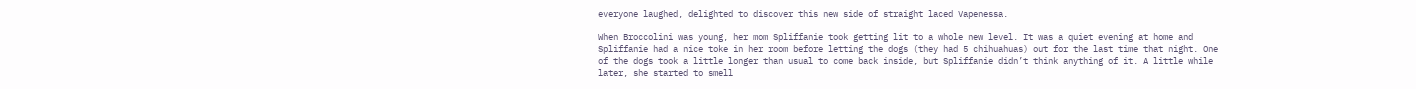everyone laughed, delighted to discover this new side of straight laced Vapenessa.

When Broccolini was young, her mom Spliffanie took getting lit to a whole new level. It was a quiet evening at home and Spliffanie had a nice toke in her room before letting the dogs (they had 5 chihuahuas) out for the last time that night. One of the dogs took a little longer than usual to come back inside, but Spliffanie didn’t think anything of it. A little while later, she started to smell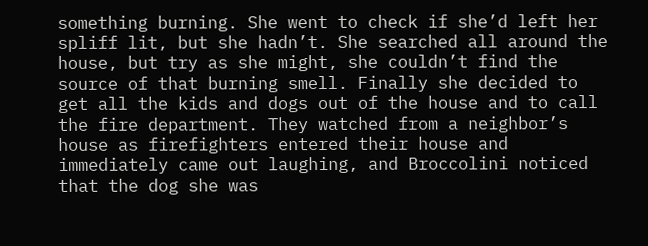something burning. She went to check if she’d left her spliff lit, but she hadn’t. She searched all around the house, but try as she might, she couldn’t find the source of that burning smell. Finally she decided to get all the kids and dogs out of the house and to call the fire department. They watched from a neighbor’s house as firefighters entered their house and immediately came out laughing, and Broccolini noticed that the dog she was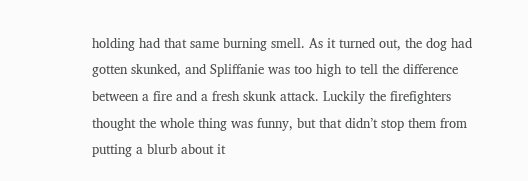holding had that same burning smell. As it turned out, the dog had gotten skunked, and Spliffanie was too high to tell the difference between a fire and a fresh skunk attack. Luckily the firefighters thought the whole thing was funny, but that didn’t stop them from putting a blurb about it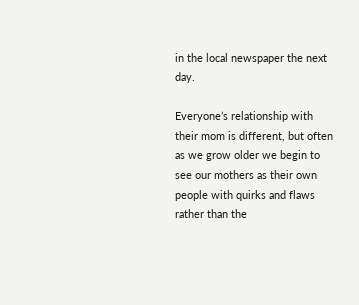in the local newspaper the next day.

Everyone’s relationship with their mom is different, but often as we grow older we begin to see our mothers as their own people with quirks and flaws rather than the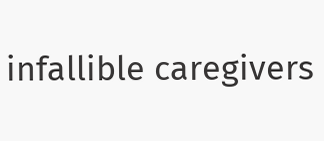infallible caregivers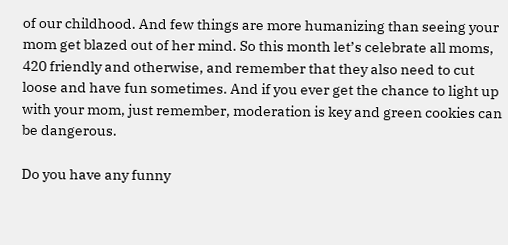of our childhood. And few things are more humanizing than seeing your mom get blazed out of her mind. So this month let’s celebrate all moms, 420 friendly and otherwise, and remember that they also need to cut loose and have fun sometimes. And if you ever get the chance to light up with your mom, just remember, moderation is key and green cookies can be dangerous.

Do you have any funny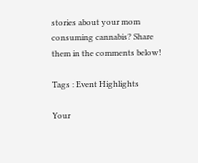stories about your mom consuming cannabis? Share them in the comments below!

Tags : Event Highlights

Your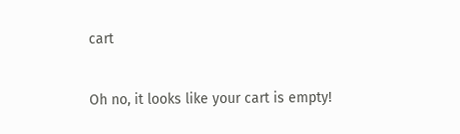cart

Oh no, it looks like your cart is empty!